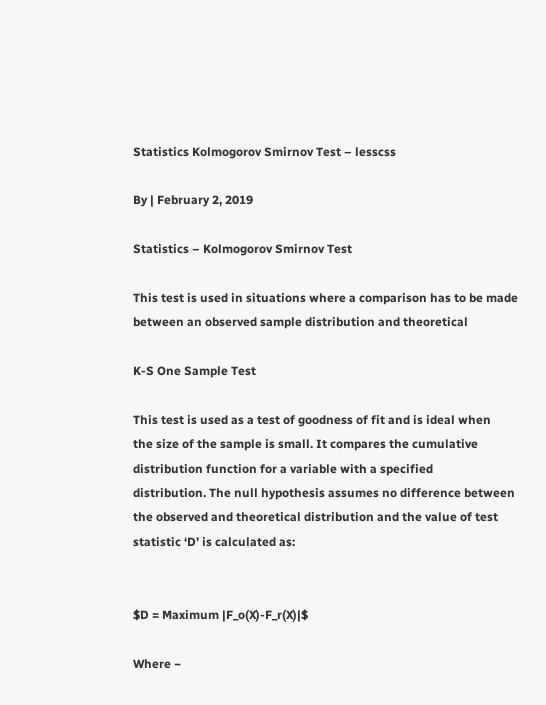Statistics Kolmogorov Smirnov Test – lesscss

By | February 2, 2019

Statistics – Kolmogorov Smirnov Test

This test is used in situations where a comparison has to be made
between an observed sample distribution and theoretical

K-S One Sample Test

This test is used as a test of goodness of fit and is ideal when
the size of the sample is small. It compares the cumulative
distribution function for a variable with a specified
distribution. The null hypothesis assumes no difference between
the observed and theoretical distribution and the value of test
statistic ‘D’ is calculated as:


$D = Maximum |F_o(X)-F_r(X)|$

Where −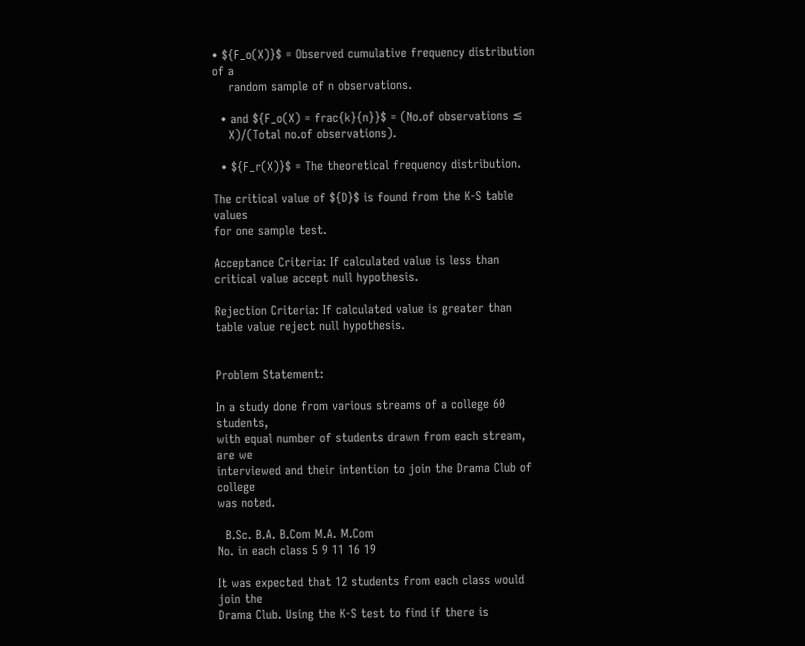• ${F_o(X)}$ = Observed cumulative frequency distribution of a
    random sample of n observations.

  • and ${F_o(X) = frac{k}{n}}$ = (No.of observations ≤
    X)/(Total no.of observations).

  • ${F_r(X)}$ = The theoretical frequency distribution.

The critical value of ${D}$ is found from the K-S table values
for one sample test.

Acceptance Criteria: If calculated value is less than
critical value accept null hypothesis.

Rejection Criteria: If calculated value is greater than
table value reject null hypothesis.


Problem Statement:

In a study done from various streams of a college 60 students,
with equal number of students drawn from each stream, are we
interviewed and their intention to join the Drama Club of college
was noted.

  B.Sc. B.A. B.Com M.A. M.Com
No. in each class 5 9 11 16 19

It was expected that 12 students from each class would join the
Drama Club. Using the K-S test to find if there is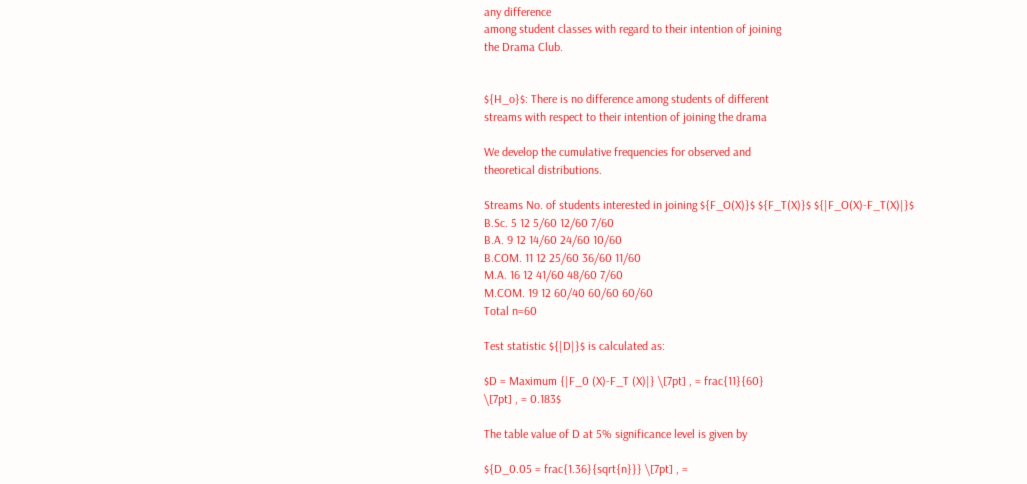any difference
among student classes with regard to their intention of joining
the Drama Club.


${H_o}$: There is no difference among students of different
streams with respect to their intention of joining the drama

We develop the cumulative frequencies for observed and
theoretical distributions.

Streams No. of students interested in joining ${F_O(X)}$ ${F_T(X)}$ ${|F_O(X)-F_T(X)|}$
B.Sc. 5 12 5/60 12/60 7/60
B.A. 9 12 14/60 24/60 10/60
B.COM. 11 12 25/60 36/60 11/60
M.A. 16 12 41/60 48/60 7/60
M.COM. 19 12 60/40 60/60 60/60
Total n=60

Test statistic ${|D|}$ is calculated as:

$D = Maximum {|F_0 (X)-F_T (X)|} \[7pt] , = frac{11}{60}
\[7pt] , = 0.183$

The table value of D at 5% significance level is given by

${D_0.05 = frac{1.36}{sqrt{n}}} \[7pt] , =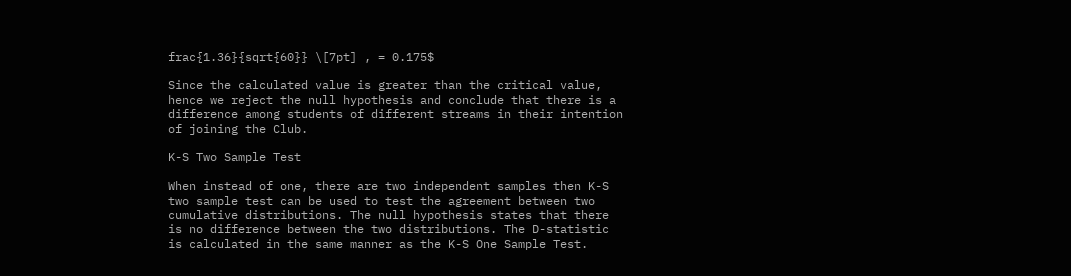frac{1.36}{sqrt{60}} \[7pt] , = 0.175$

Since the calculated value is greater than the critical value,
hence we reject the null hypothesis and conclude that there is a
difference among students of different streams in their intention
of joining the Club.

K-S Two Sample Test

When instead of one, there are two independent samples then K-S
two sample test can be used to test the agreement between two
cumulative distributions. The null hypothesis states that there
is no difference between the two distributions. The D-statistic
is calculated in the same manner as the K-S One Sample Test.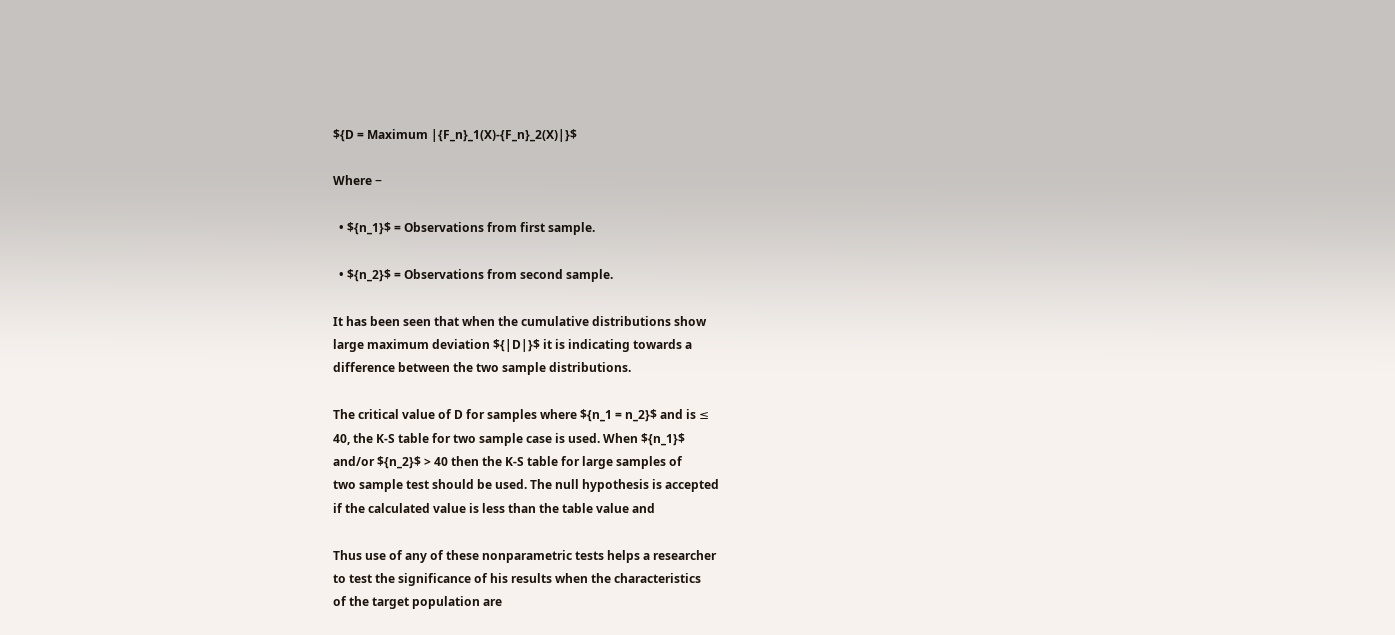${D = Maximum |{F_n}_1(X)-{F_n}_2(X)|}$

Where −

  • ${n_1}$ = Observations from first sample.

  • ${n_2}$ = Observations from second sample.

It has been seen that when the cumulative distributions show
large maximum deviation ${|D|}$ it is indicating towards a
difference between the two sample distributions.

The critical value of D for samples where ${n_1 = n_2}$ and is ≤
40, the K-S table for two sample case is used. When ${n_1}$
and/or ${n_2}$ > 40 then the K-S table for large samples of
two sample test should be used. The null hypothesis is accepted
if the calculated value is less than the table value and

Thus use of any of these nonparametric tests helps a researcher
to test the significance of his results when the characteristics
of the target population are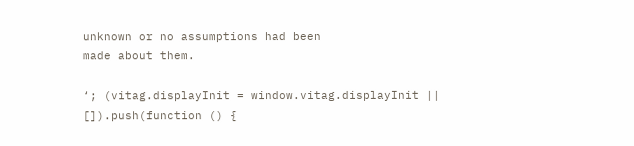unknown or no assumptions had been
made about them.

‘; (vitag.displayInit = window.vitag.displayInit ||
[]).push(function () {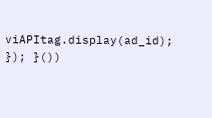viAPItag.display(ad_id); }); }())